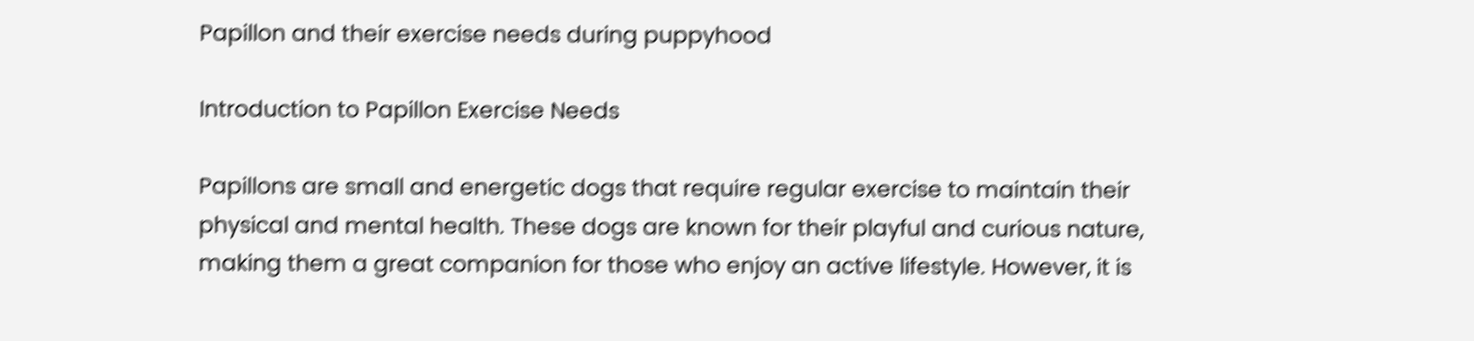Papillon and their exercise needs during puppyhood

Introduction to Papillon Exercise Needs

Papillons are small and energetic dogs that require regular exercise to maintain their physical and mental health. These dogs are known for their playful and curious nature, making them a great companion for those who enjoy an active lifestyle. However, it is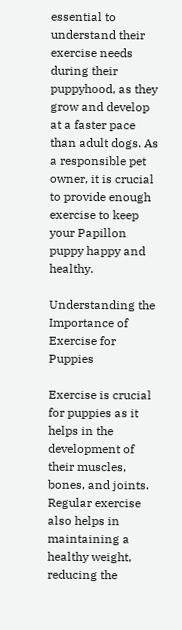essential to understand their exercise needs during their puppyhood, as they grow and develop at a faster pace than adult dogs. As a responsible pet owner, it is crucial to provide enough exercise to keep your Papillon puppy happy and healthy.

Understanding the Importance of Exercise for Puppies

Exercise is crucial for puppies as it helps in the development of their muscles, bones, and joints. Regular exercise also helps in maintaining a healthy weight, reducing the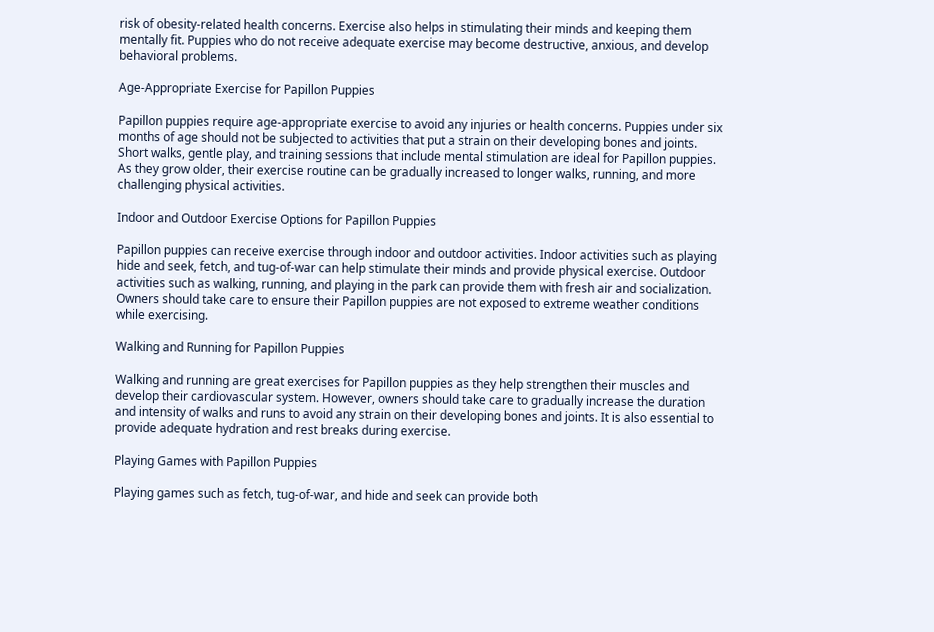risk of obesity-related health concerns. Exercise also helps in stimulating their minds and keeping them mentally fit. Puppies who do not receive adequate exercise may become destructive, anxious, and develop behavioral problems.

Age-Appropriate Exercise for Papillon Puppies

Papillon puppies require age-appropriate exercise to avoid any injuries or health concerns. Puppies under six months of age should not be subjected to activities that put a strain on their developing bones and joints. Short walks, gentle play, and training sessions that include mental stimulation are ideal for Papillon puppies. As they grow older, their exercise routine can be gradually increased to longer walks, running, and more challenging physical activities.

Indoor and Outdoor Exercise Options for Papillon Puppies

Papillon puppies can receive exercise through indoor and outdoor activities. Indoor activities such as playing hide and seek, fetch, and tug-of-war can help stimulate their minds and provide physical exercise. Outdoor activities such as walking, running, and playing in the park can provide them with fresh air and socialization. Owners should take care to ensure their Papillon puppies are not exposed to extreme weather conditions while exercising.

Walking and Running for Papillon Puppies

Walking and running are great exercises for Papillon puppies as they help strengthen their muscles and develop their cardiovascular system. However, owners should take care to gradually increase the duration and intensity of walks and runs to avoid any strain on their developing bones and joints. It is also essential to provide adequate hydration and rest breaks during exercise.

Playing Games with Papillon Puppies

Playing games such as fetch, tug-of-war, and hide and seek can provide both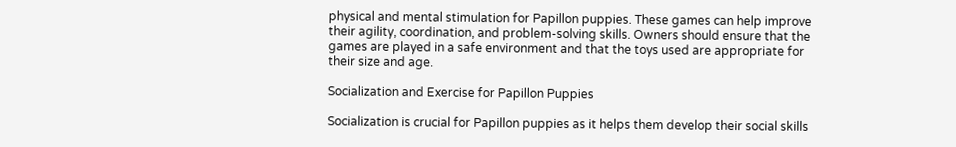physical and mental stimulation for Papillon puppies. These games can help improve their agility, coordination, and problem-solving skills. Owners should ensure that the games are played in a safe environment and that the toys used are appropriate for their size and age.

Socialization and Exercise for Papillon Puppies

Socialization is crucial for Papillon puppies as it helps them develop their social skills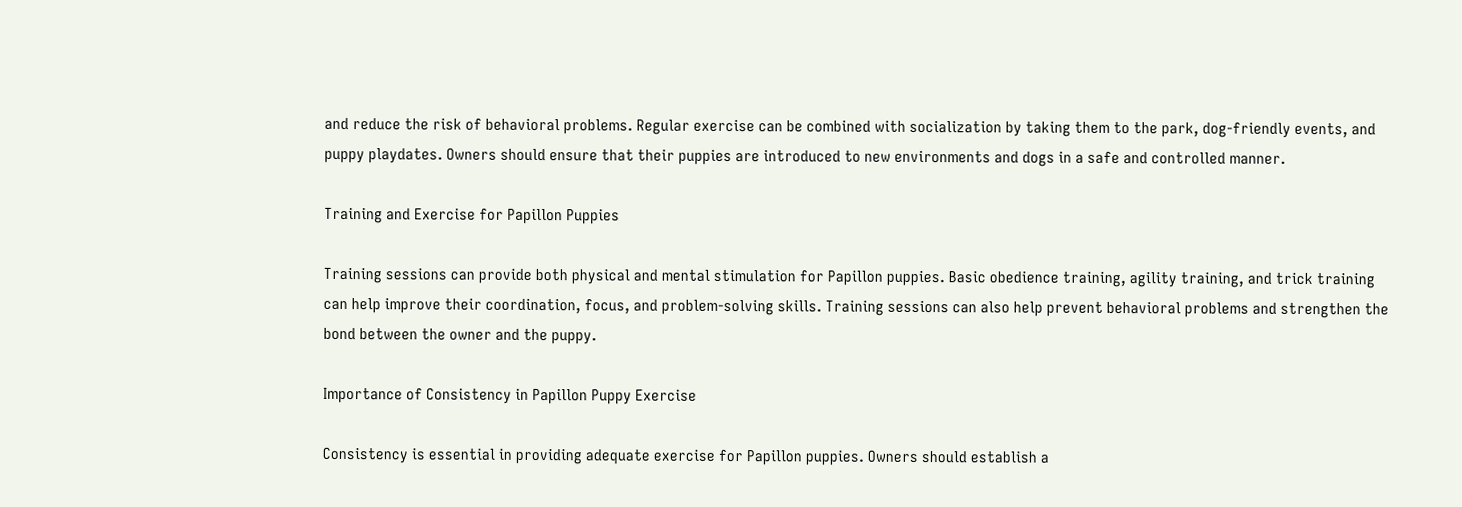and reduce the risk of behavioral problems. Regular exercise can be combined with socialization by taking them to the park, dog-friendly events, and puppy playdates. Owners should ensure that their puppies are introduced to new environments and dogs in a safe and controlled manner.

Training and Exercise for Papillon Puppies

Training sessions can provide both physical and mental stimulation for Papillon puppies. Basic obedience training, agility training, and trick training can help improve their coordination, focus, and problem-solving skills. Training sessions can also help prevent behavioral problems and strengthen the bond between the owner and the puppy.

Importance of Consistency in Papillon Puppy Exercise

Consistency is essential in providing adequate exercise for Papillon puppies. Owners should establish a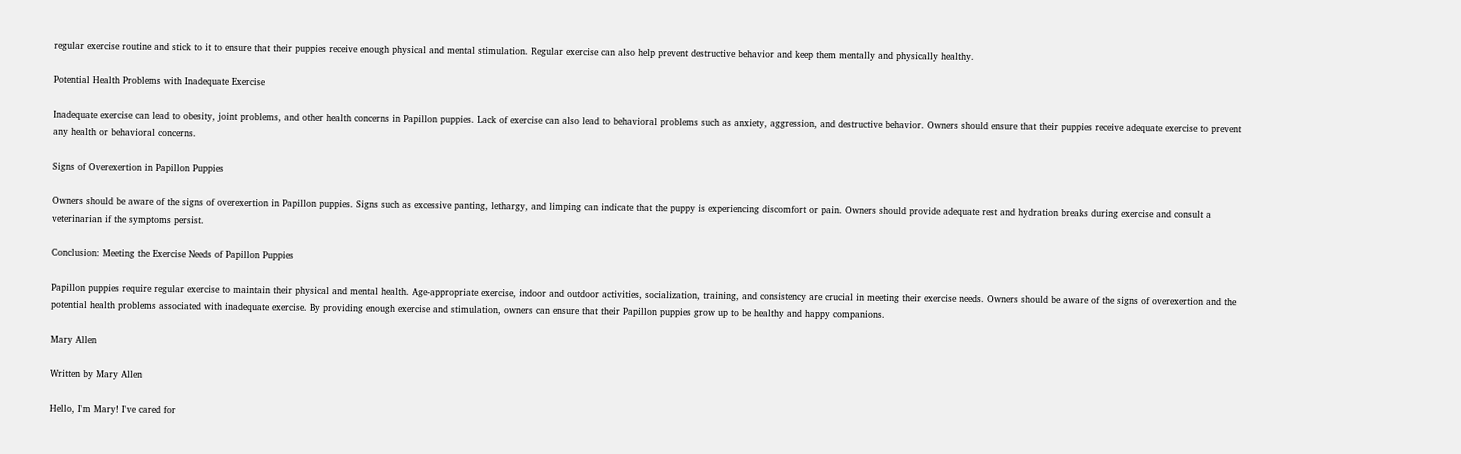regular exercise routine and stick to it to ensure that their puppies receive enough physical and mental stimulation. Regular exercise can also help prevent destructive behavior and keep them mentally and physically healthy.

Potential Health Problems with Inadequate Exercise

Inadequate exercise can lead to obesity, joint problems, and other health concerns in Papillon puppies. Lack of exercise can also lead to behavioral problems such as anxiety, aggression, and destructive behavior. Owners should ensure that their puppies receive adequate exercise to prevent any health or behavioral concerns.

Signs of Overexertion in Papillon Puppies

Owners should be aware of the signs of overexertion in Papillon puppies. Signs such as excessive panting, lethargy, and limping can indicate that the puppy is experiencing discomfort or pain. Owners should provide adequate rest and hydration breaks during exercise and consult a veterinarian if the symptoms persist.

Conclusion: Meeting the Exercise Needs of Papillon Puppies

Papillon puppies require regular exercise to maintain their physical and mental health. Age-appropriate exercise, indoor and outdoor activities, socialization, training, and consistency are crucial in meeting their exercise needs. Owners should be aware of the signs of overexertion and the potential health problems associated with inadequate exercise. By providing enough exercise and stimulation, owners can ensure that their Papillon puppies grow up to be healthy and happy companions.

Mary Allen

Written by Mary Allen

Hello, I'm Mary! I've cared for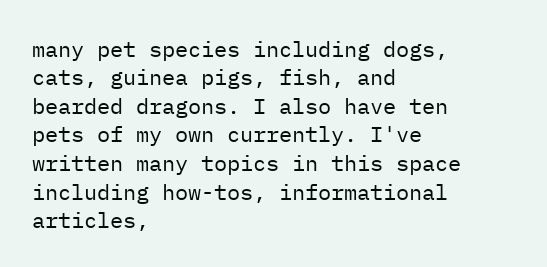many pet species including dogs, cats, guinea pigs, fish, and bearded dragons. I also have ten pets of my own currently. I've written many topics in this space including how-tos, informational articles,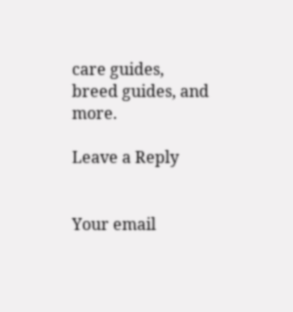care guides, breed guides, and more.

Leave a Reply


Your email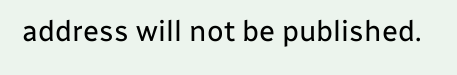address will not be published.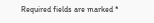Required fields are marked *